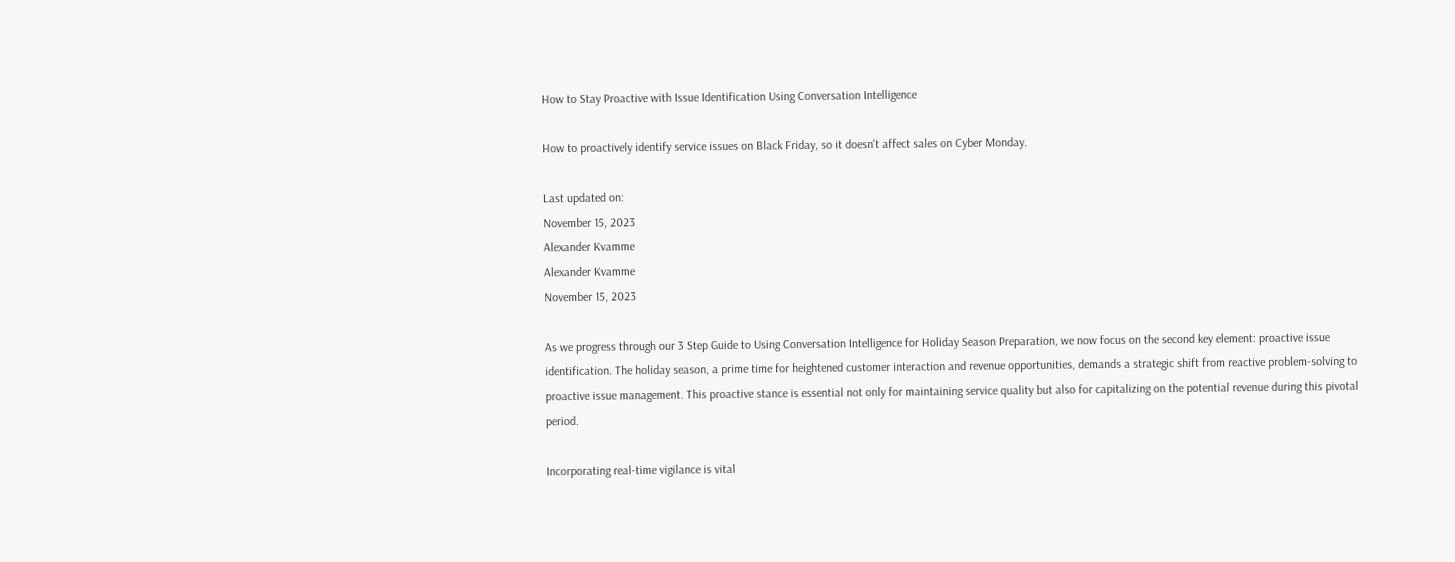How to Stay Proactive with Issue Identification Using Conversation Intelligence

How to proactively identify service issues on Black Friday, so it doesn't affect sales on Cyber Monday.

Last updated on:
November 15, 2023
Alexander Kvamme
Alexander Kvamme
November 15, 2023

As we progress through our 3 Step Guide to Using Conversation Intelligence for Holiday Season Preparation, we now focus on the second key element: proactive issue identification. The holiday season, a prime time for heightened customer interaction and revenue opportunities, demands a strategic shift from reactive problem-solving to proactive issue management. This proactive stance is essential not only for maintaining service quality but also for capitalizing on the potential revenue during this pivotal period.

Incorporating real-time vigilance is vital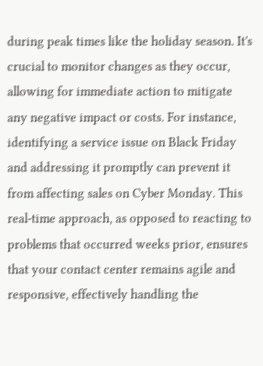during peak times like the holiday season. It's crucial to monitor changes as they occur, allowing for immediate action to mitigate any negative impact or costs. For instance, identifying a service issue on Black Friday and addressing it promptly can prevent it from affecting sales on Cyber Monday. This real-time approach, as opposed to reacting to problems that occurred weeks prior, ensures that your contact center remains agile and responsive, effectively handling the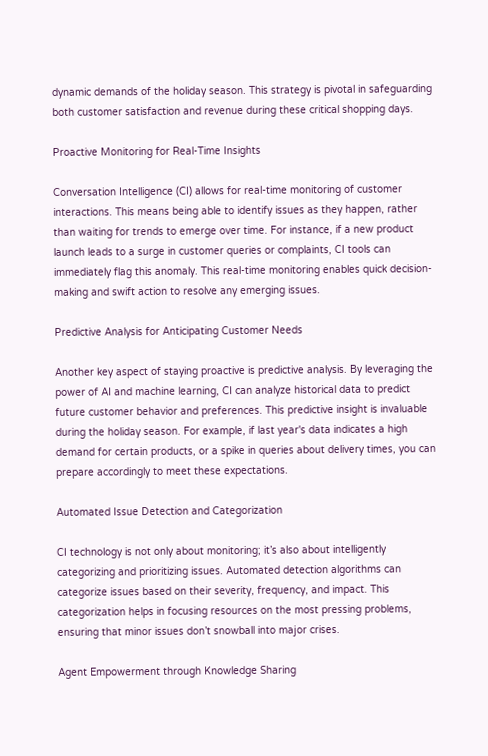dynamic demands of the holiday season. This strategy is pivotal in safeguarding both customer satisfaction and revenue during these critical shopping days.

Proactive Monitoring for Real-Time Insights

Conversation Intelligence (CI) allows for real-time monitoring of customer interactions. This means being able to identify issues as they happen, rather than waiting for trends to emerge over time. For instance, if a new product launch leads to a surge in customer queries or complaints, CI tools can immediately flag this anomaly. This real-time monitoring enables quick decision-making and swift action to resolve any emerging issues.

Predictive Analysis for Anticipating Customer Needs

Another key aspect of staying proactive is predictive analysis. By leveraging the power of AI and machine learning, CI can analyze historical data to predict future customer behavior and preferences. This predictive insight is invaluable during the holiday season. For example, if last year's data indicates a high demand for certain products, or a spike in queries about delivery times, you can prepare accordingly to meet these expectations.

Automated Issue Detection and Categorization

CI technology is not only about monitoring; it’s also about intelligently categorizing and prioritizing issues. Automated detection algorithms can categorize issues based on their severity, frequency, and impact. This categorization helps in focusing resources on the most pressing problems, ensuring that minor issues don’t snowball into major crises.

Agent Empowerment through Knowledge Sharing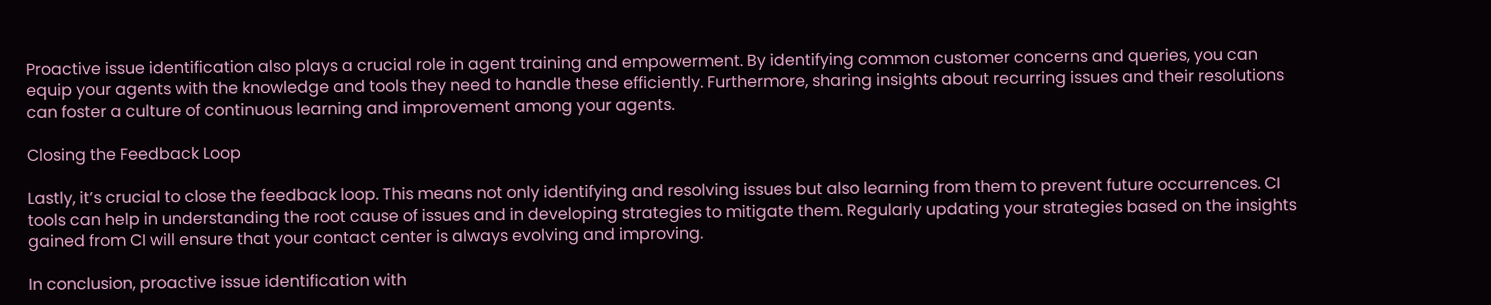Proactive issue identification also plays a crucial role in agent training and empowerment. By identifying common customer concerns and queries, you can equip your agents with the knowledge and tools they need to handle these efficiently. Furthermore, sharing insights about recurring issues and their resolutions can foster a culture of continuous learning and improvement among your agents.

Closing the Feedback Loop

Lastly, it’s crucial to close the feedback loop. This means not only identifying and resolving issues but also learning from them to prevent future occurrences. CI tools can help in understanding the root cause of issues and in developing strategies to mitigate them. Regularly updating your strategies based on the insights gained from CI will ensure that your contact center is always evolving and improving.

In conclusion, proactive issue identification with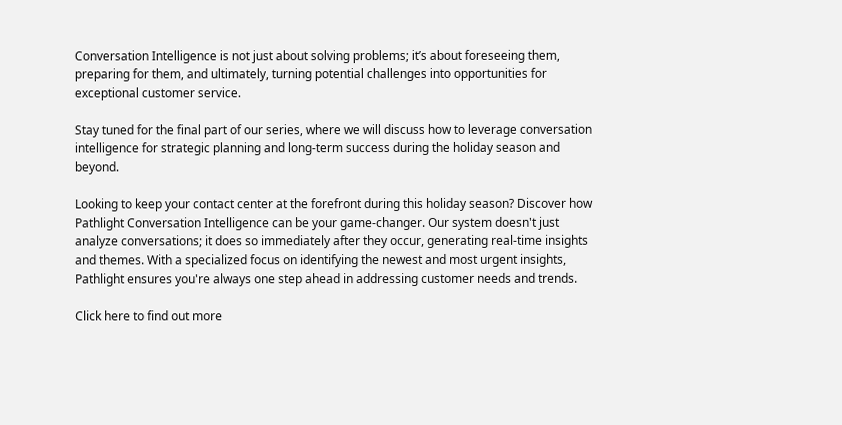Conversation Intelligence is not just about solving problems; it’s about foreseeing them, preparing for them, and ultimately, turning potential challenges into opportunities for exceptional customer service.

Stay tuned for the final part of our series, where we will discuss how to leverage conversation intelligence for strategic planning and long-term success during the holiday season and beyond.

Looking to keep your contact center at the forefront during this holiday season? Discover how Pathlight Conversation Intelligence can be your game-changer. Our system doesn't just analyze conversations; it does so immediately after they occur, generating real-time insights and themes. With a specialized focus on identifying the newest and most urgent insights, Pathlight ensures you're always one step ahead in addressing customer needs and trends.

Click here to find out more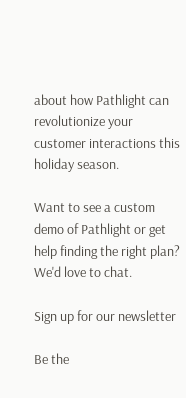about how Pathlight can revolutionize your customer interactions this holiday season.

Want to see a custom demo of Pathlight or get help finding the right plan? We'd love to chat.

Sign up for our newsletter

Be the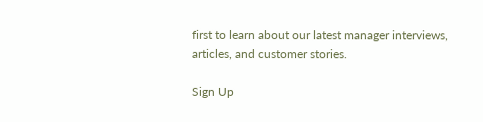first to learn about our latest manager interviews, articles, and customer stories.

Sign Up